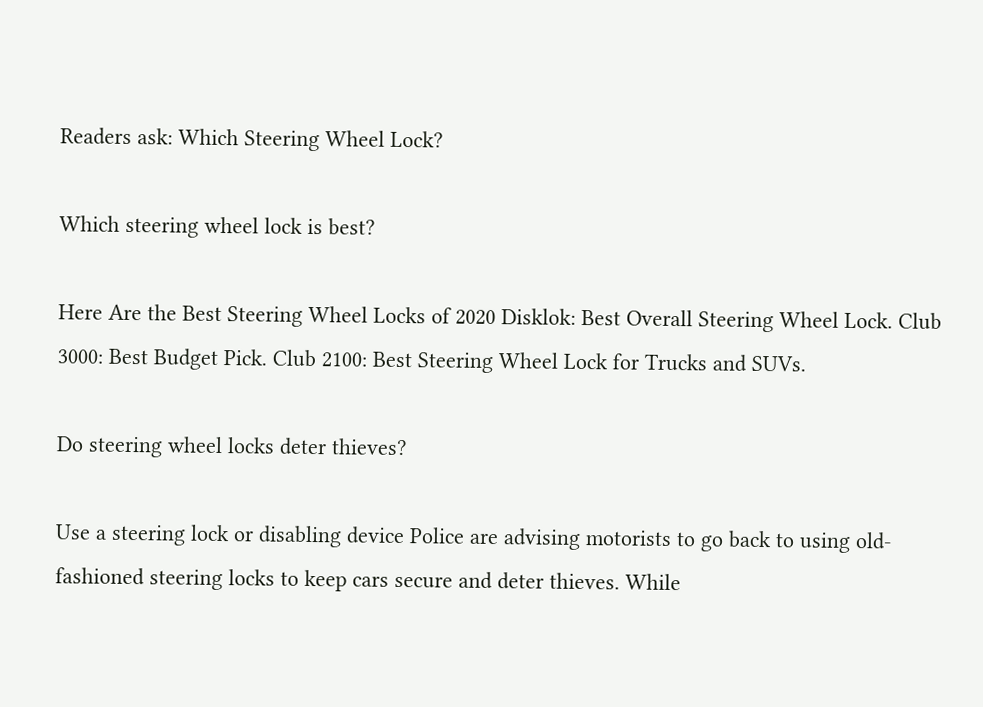Readers ask: Which Steering Wheel Lock?

Which steering wheel lock is best?

Here Are the Best Steering Wheel Locks of 2020 Disklok: Best Overall Steering Wheel Lock. Club 3000: Best Budget Pick. Club 2100: Best Steering Wheel Lock for Trucks and SUVs.

Do steering wheel locks deter thieves?

Use a steering lock or disabling device Police are advising motorists to go back to using old-fashioned steering locks to keep cars secure and deter thieves. While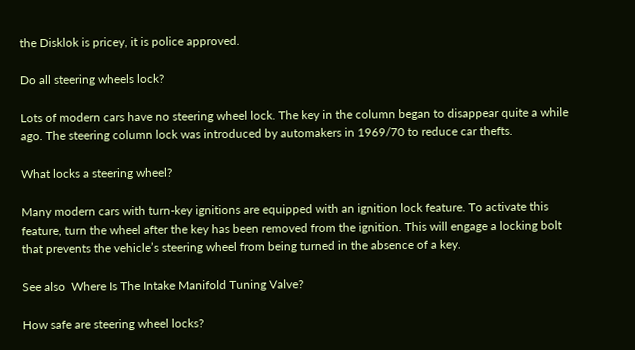the Disklok is pricey, it is police approved.

Do all steering wheels lock?

Lots of modern cars have no steering wheel lock. The key in the column began to disappear quite a while ago. The steering column lock was introduced by automakers in 1969/70 to reduce car thefts.

What locks a steering wheel?

Many modern cars with turn-key ignitions are equipped with an ignition lock feature. To activate this feature, turn the wheel after the key has been removed from the ignition. This will engage a locking bolt that prevents the vehicle’s steering wheel from being turned in the absence of a key.

See also  Where Is The Intake Manifold Tuning Valve?

How safe are steering wheel locks?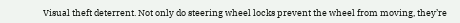Visual theft deterrent. Not only do steering wheel locks prevent the wheel from moving, they’re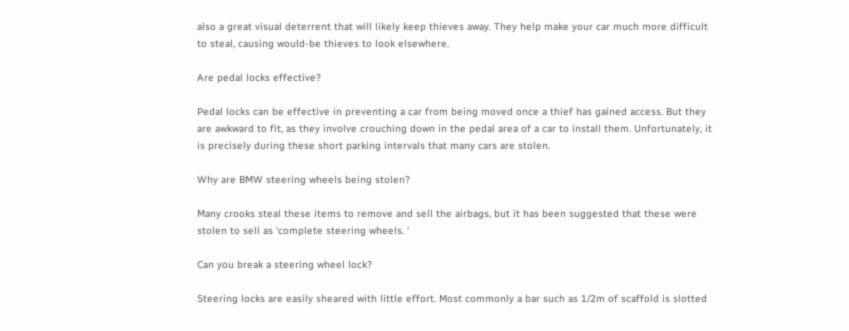also a great visual deterrent that will likely keep thieves away. They help make your car much more difficult to steal, causing would-be thieves to look elsewhere.

Are pedal locks effective?

Pedal locks can be effective in preventing a car from being moved once a thief has gained access. But they are awkward to fit, as they involve crouching down in the pedal area of a car to install them. Unfortunately, it is precisely during these short parking intervals that many cars are stolen.

Why are BMW steering wheels being stolen?

Many crooks steal these items to remove and sell the airbags, but it has been suggested that these were stolen to sell as ‘complete steering wheels. ‘

Can you break a steering wheel lock?

Steering locks are easily sheared with little effort. Most commonly a bar such as 1/2m of scaffold is slotted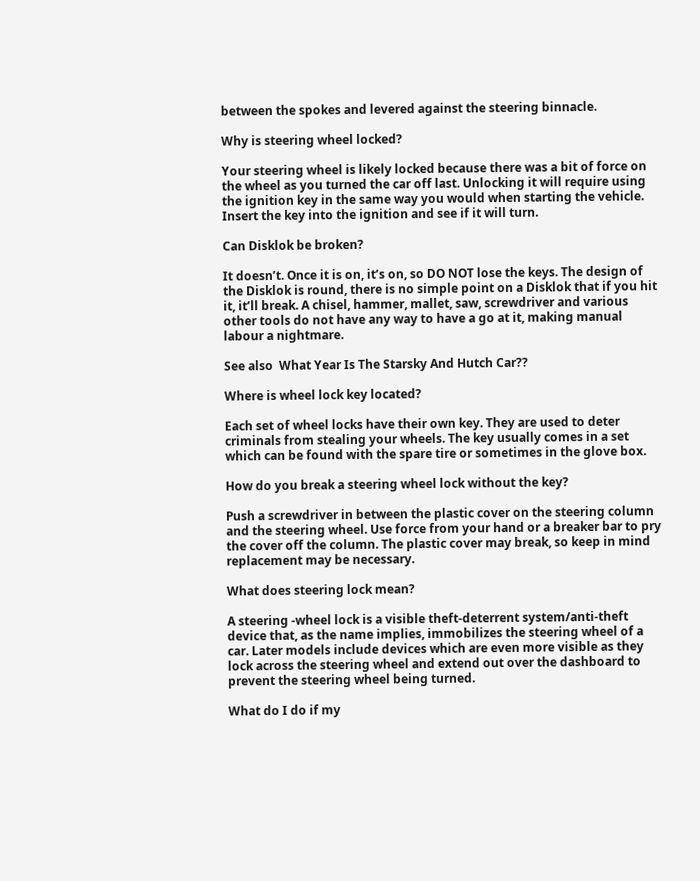between the spokes and levered against the steering binnacle.

Why is steering wheel locked?

Your steering wheel is likely locked because there was a bit of force on the wheel as you turned the car off last. Unlocking it will require using the ignition key in the same way you would when starting the vehicle. Insert the key into the ignition and see if it will turn.

Can Disklok be broken?

It doesn’t. Once it is on, it’s on, so DO NOT lose the keys. The design of the Disklok is round, there is no simple point on a Disklok that if you hit it, it’ll break. A chisel, hammer, mallet, saw, screwdriver and various other tools do not have any way to have a go at it, making manual labour a nightmare.

See also  What Year Is The Starsky And Hutch Car??

Where is wheel lock key located?

Each set of wheel locks have their own key. They are used to deter criminals from stealing your wheels. The key usually comes in a set which can be found with the spare tire or sometimes in the glove box.

How do you break a steering wheel lock without the key?

Push a screwdriver in between the plastic cover on the steering column and the steering wheel. Use force from your hand or a breaker bar to pry the cover off the column. The plastic cover may break, so keep in mind replacement may be necessary.

What does steering lock mean?

A steering -wheel lock is a visible theft-deterrent system/anti-theft device that, as the name implies, immobilizes the steering wheel of a car. Later models include devices which are even more visible as they lock across the steering wheel and extend out over the dashboard to prevent the steering wheel being turned.

What do I do if my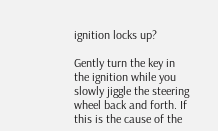ignition locks up?

Gently turn the key in the ignition while you slowly jiggle the steering wheel back and forth. If this is the cause of the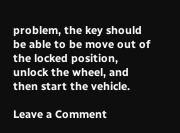problem, the key should be able to be move out of the locked position, unlock the wheel, and then start the vehicle.

Leave a Comment